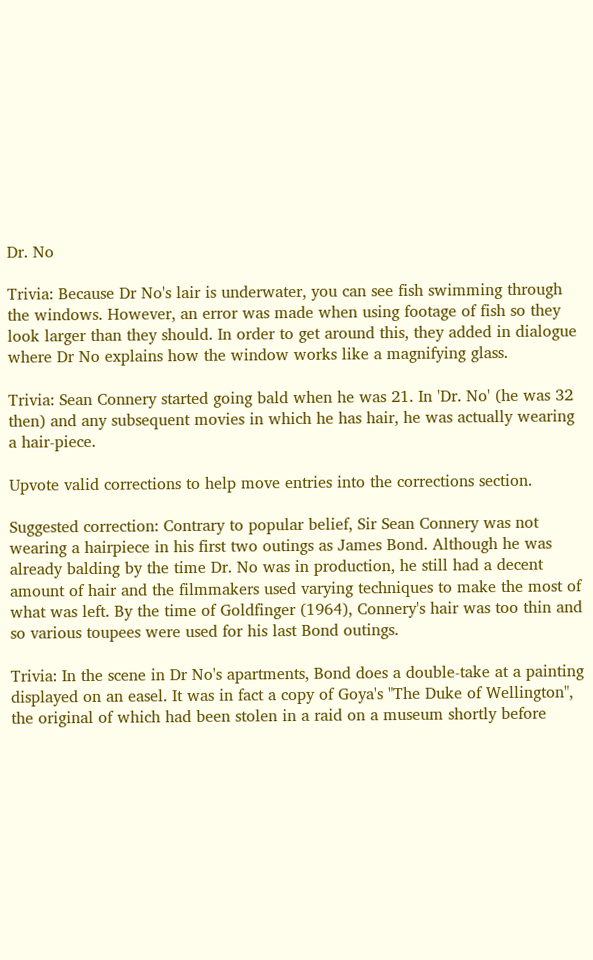Dr. No

Trivia: Because Dr No's lair is underwater, you can see fish swimming through the windows. However, an error was made when using footage of fish so they look larger than they should. In order to get around this, they added in dialogue where Dr No explains how the window works like a magnifying glass.

Trivia: Sean Connery started going bald when he was 21. In 'Dr. No' (he was 32 then) and any subsequent movies in which he has hair, he was actually wearing a hair-piece.

Upvote valid corrections to help move entries into the corrections section.

Suggested correction: Contrary to popular belief, Sir Sean Connery was not wearing a hairpiece in his first two outings as James Bond. Although he was already balding by the time Dr. No was in production, he still had a decent amount of hair and the filmmakers used varying techniques to make the most of what was left. By the time of Goldfinger (1964), Connery's hair was too thin and so various toupees were used for his last Bond outings.

Trivia: In the scene in Dr No's apartments, Bond does a double-take at a painting displayed on an easel. It was in fact a copy of Goya's "The Duke of Wellington", the original of which had been stolen in a raid on a museum shortly before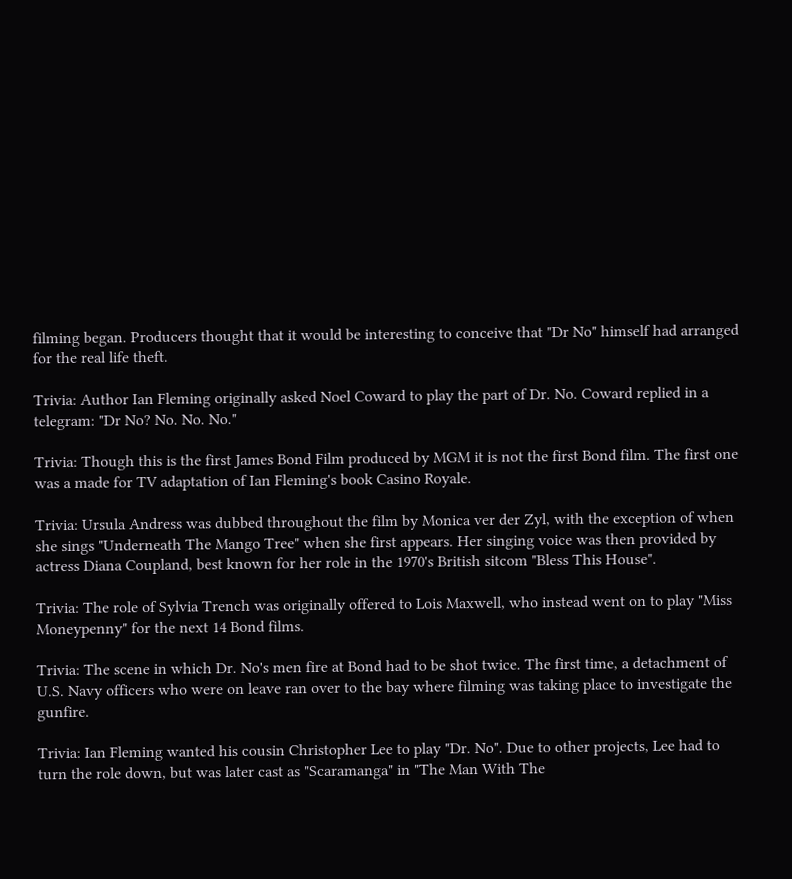filming began. Producers thought that it would be interesting to conceive that "Dr No" himself had arranged for the real life theft.

Trivia: Author Ian Fleming originally asked Noel Coward to play the part of Dr. No. Coward replied in a telegram: "Dr No? No. No. No."

Trivia: Though this is the first James Bond Film produced by MGM it is not the first Bond film. The first one was a made for TV adaptation of Ian Fleming's book Casino Royale.

Trivia: Ursula Andress was dubbed throughout the film by Monica ver der Zyl, with the exception of when she sings "Underneath The Mango Tree" when she first appears. Her singing voice was then provided by actress Diana Coupland, best known for her role in the 1970's British sitcom "Bless This House".

Trivia: The role of Sylvia Trench was originally offered to Lois Maxwell, who instead went on to play "Miss Moneypenny" for the next 14 Bond films.

Trivia: The scene in which Dr. No's men fire at Bond had to be shot twice. The first time, a detachment of U.S. Navy officers who were on leave ran over to the bay where filming was taking place to investigate the gunfire.

Trivia: Ian Fleming wanted his cousin Christopher Lee to play "Dr. No". Due to other projects, Lee had to turn the role down, but was later cast as "Scaramanga" in "The Man With The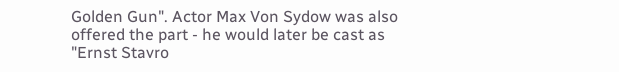Golden Gun". Actor Max Von Sydow was also offered the part - he would later be cast as "Ernst Stavro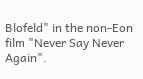Blofeld" in the non-Eon film "Never Say Never Again".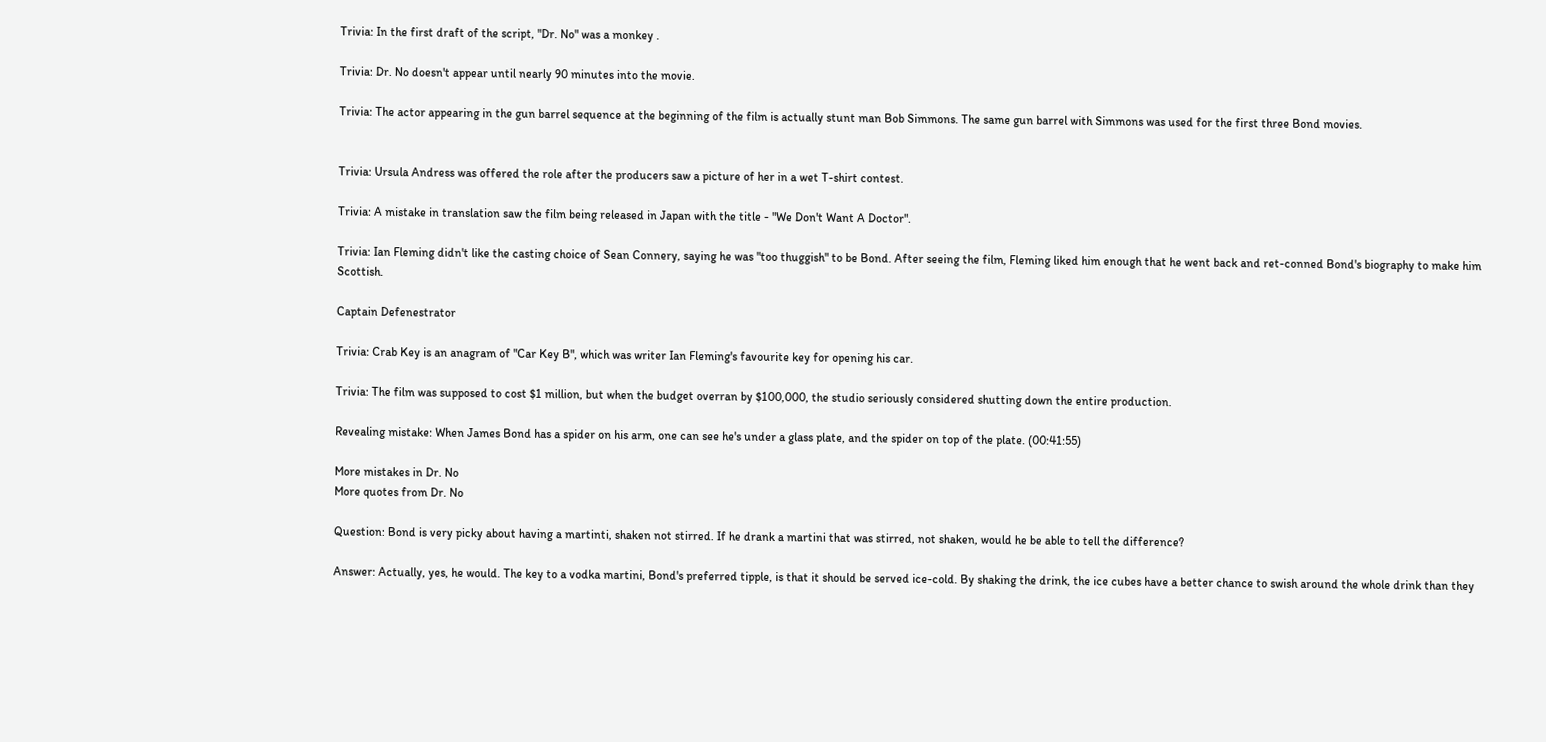Trivia: In the first draft of the script, "Dr. No" was a monkey .

Trivia: Dr. No doesn't appear until nearly 90 minutes into the movie.

Trivia: The actor appearing in the gun barrel sequence at the beginning of the film is actually stunt man Bob Simmons. The same gun barrel with Simmons was used for the first three Bond movies.


Trivia: Ursula Andress was offered the role after the producers saw a picture of her in a wet T-shirt contest.

Trivia: A mistake in translation saw the film being released in Japan with the title - "We Don't Want A Doctor".

Trivia: Ian Fleming didn't like the casting choice of Sean Connery, saying he was "too thuggish" to be Bond. After seeing the film, Fleming liked him enough that he went back and ret-conned Bond's biography to make him Scottish.

Captain Defenestrator

Trivia: Crab Key is an anagram of "Car Key B", which was writer Ian Fleming's favourite key for opening his car.

Trivia: The film was supposed to cost $1 million, but when the budget overran by $100,000, the studio seriously considered shutting down the entire production.

Revealing mistake: When James Bond has a spider on his arm, one can see he's under a glass plate, and the spider on top of the plate. (00:41:55)

More mistakes in Dr. No
More quotes from Dr. No

Question: Bond is very picky about having a martinti, shaken not stirred. If he drank a martini that was stirred, not shaken, would he be able to tell the difference?

Answer: Actually, yes, he would. The key to a vodka martini, Bond's preferred tipple, is that it should be served ice-cold. By shaking the drink, the ice cubes have a better chance to swish around the whole drink than they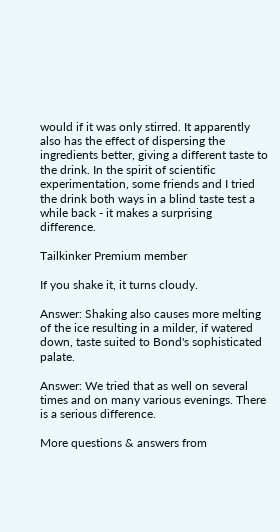would if it was only stirred. It apparently also has the effect of dispersing the ingredients better, giving a different taste to the drink. In the spirit of scientific experimentation, some friends and I tried the drink both ways in a blind taste test a while back - it makes a surprising difference.

Tailkinker Premium member

If you shake it, it turns cloudy.

Answer: Shaking also causes more melting of the ice resulting in a milder, if watered down, taste suited to Bond's sophisticated palate.

Answer: We tried that as well on several times and on many various evenings. There is a serious difference.

More questions & answers from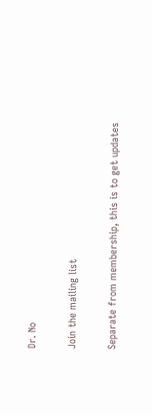Dr. No

Join the mailing list

Separate from membership, this is to get updates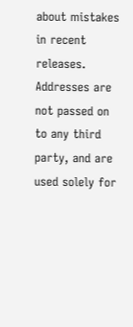about mistakes in recent releases. Addresses are not passed on to any third party, and are used solely for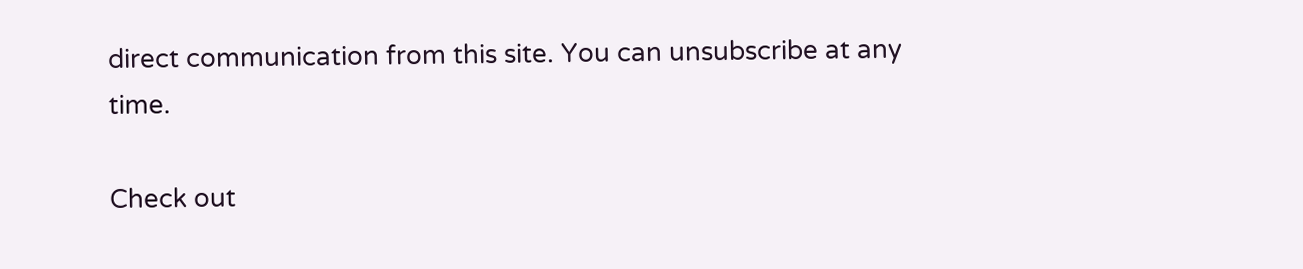direct communication from this site. You can unsubscribe at any time.

Check out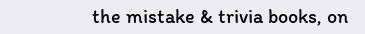the mistake & trivia books, on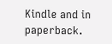Kindle and in paperback.